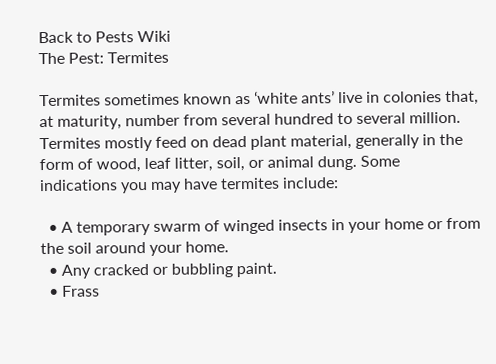Back to Pests Wiki
The Pest: Termites

Termites sometimes known as ‘white ants’ live in colonies that, at maturity, number from several hundred to several million. Termites mostly feed on dead plant material, generally in the form of wood, leaf litter, soil, or animal dung. Some indications you may have termites include:

  • A temporary swarm of winged insects in your home or from the soil around your home.
  • Any cracked or bubbling paint.
  • Frass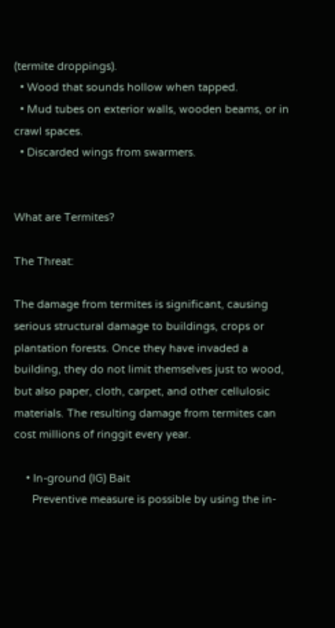(termite droppings).
  • Wood that sounds hollow when tapped.
  • Mud tubes on exterior walls, wooden beams, or in crawl spaces.
  • Discarded wings from swarmers.


What are Termites?

The Threat:

The damage from termites is significant, causing serious structural damage to buildings, crops or plantation forests. Once they have invaded a building, they do not limit themselves just to wood, but also paper, cloth, carpet, and other cellulosic materials. The resulting damage from termites can cost millions of ringgit every year.

    • In-ground (IG) Bait
      Preventive measure is possible by using the in-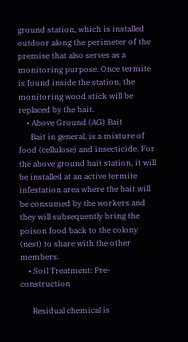ground station, which is installed outdoor along the perimeter of the premise that also serves as a monitoring purpose. Once termite is found inside the station, the monitoring wood stick will be replaced by the bait.
    • Above Ground (AG) Bait
      Bait in general, is a mixture of food (cellulose) and insecticide. For the above ground bait station, it will be installed at an active termite infestation area where the bait will be consumed by the workers and they will subsequently bring the poison food back to the colony (nest) to share with the other members.
    • Soil Treatment: Pre-construction

      Residual chemical is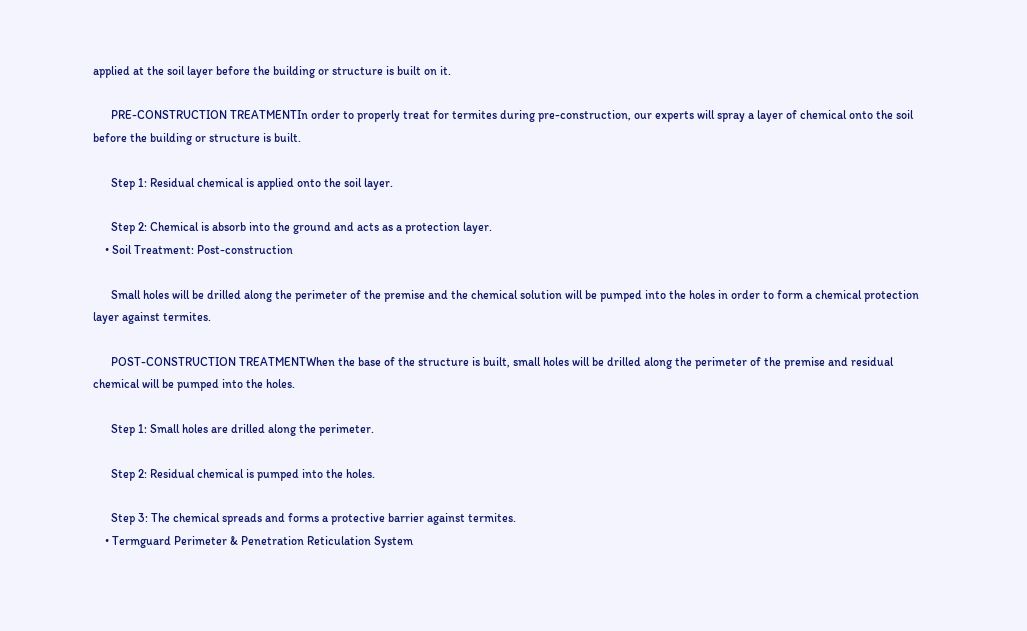applied at the soil layer before the building or structure is built on it.

      PRE-CONSTRUCTION TREATMENTIn order to properly treat for termites during pre-construction, our experts will spray a layer of chemical onto the soil before the building or structure is built.

      Step 1: Residual chemical is applied onto the soil layer.

      Step 2: Chemical is absorb into the ground and acts as a protection layer.
    • Soil Treatment: Post-construction

      Small holes will be drilled along the perimeter of the premise and the chemical solution will be pumped into the holes in order to form a chemical protection layer against termites.

      POST-CONSTRUCTION TREATMENTWhen the base of the structure is built, small holes will be drilled along the perimeter of the premise and residual chemical will be pumped into the holes.

      Step 1: Small holes are drilled along the perimeter.

      Step 2: Residual chemical is pumped into the holes.

      Step 3: The chemical spreads and forms a protective barrier against termites.
    • Termguard Perimeter & Penetration Reticulation System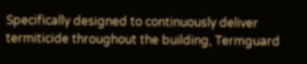Specifically designed to continuously deliver termiticide throughout the building, Termguard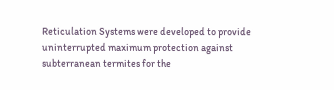Reticulation Systems were developed to provide uninterrupted maximum protection against subterranean termites for the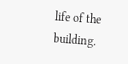life of the building.